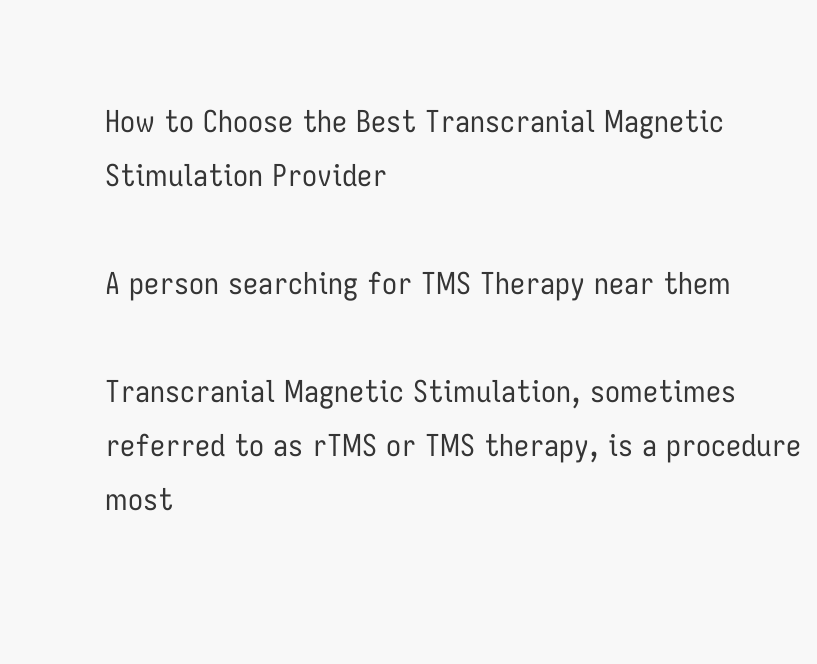How to Choose the Best Transcranial Magnetic Stimulation Provider

A person searching for TMS Therapy near them

Transcranial Magnetic Stimulation, sometimes referred to as rTMS or TMS therapy, is a procedure most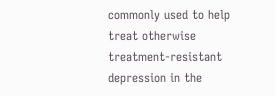commonly used to help treat otherwise treatment-resistant depression in the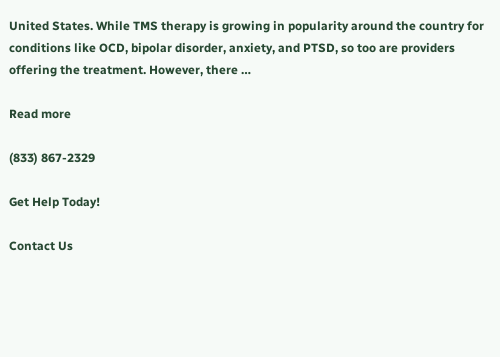United States. While TMS therapy is growing in popularity around the country for conditions like OCD, bipolar disorder, anxiety, and PTSD, so too are providers offering the treatment. However, there …

Read more

(833) 867-2329

Get Help Today!

Contact Us